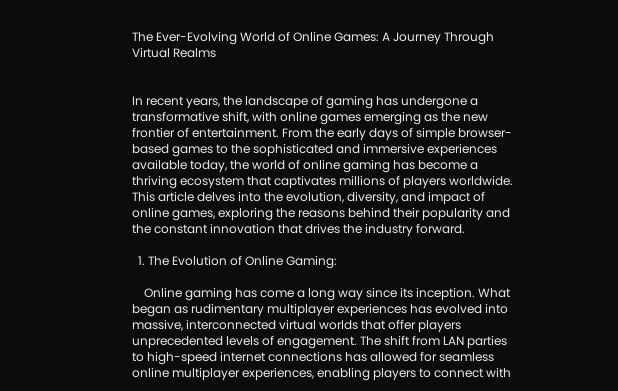The Ever-Evolving World of Online Games: A Journey Through Virtual Realms


In recent years, the landscape of gaming has undergone a transformative shift, with online games emerging as the new frontier of entertainment. From the early days of simple browser-based games to the sophisticated and immersive experiences available today, the world of online gaming has become a thriving ecosystem that captivates millions of players worldwide. This article delves into the evolution, diversity, and impact of online games, exploring the reasons behind their popularity and the constant innovation that drives the industry forward.

  1. The Evolution of Online Gaming:

    Online gaming has come a long way since its inception. What began as rudimentary multiplayer experiences has evolved into massive, interconnected virtual worlds that offer players unprecedented levels of engagement. The shift from LAN parties to high-speed internet connections has allowed for seamless online multiplayer experiences, enabling players to connect with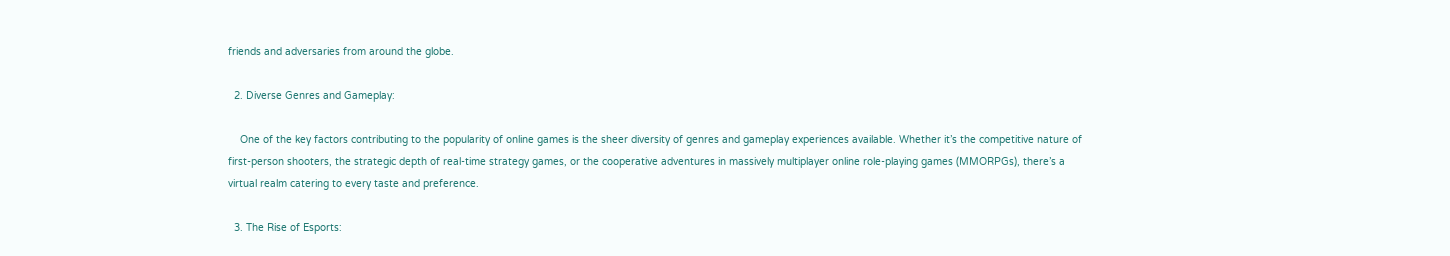friends and adversaries from around the globe.

  2. Diverse Genres and Gameplay:

    One of the key factors contributing to the popularity of online games is the sheer diversity of genres and gameplay experiences available. Whether it’s the competitive nature of first-person shooters, the strategic depth of real-time strategy games, or the cooperative adventures in massively multiplayer online role-playing games (MMORPGs), there’s a virtual realm catering to every taste and preference.

  3. The Rise of Esports: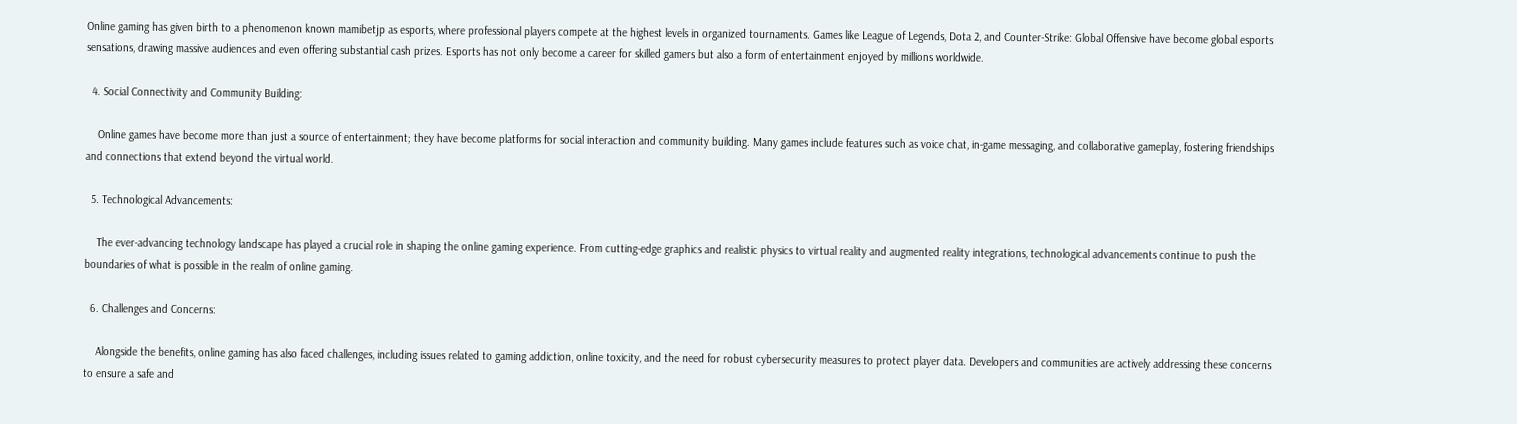Online gaming has given birth to a phenomenon known mamibetjp as esports, where professional players compete at the highest levels in organized tournaments. Games like League of Legends, Dota 2, and Counter-Strike: Global Offensive have become global esports sensations, drawing massive audiences and even offering substantial cash prizes. Esports has not only become a career for skilled gamers but also a form of entertainment enjoyed by millions worldwide.

  4. Social Connectivity and Community Building:

    Online games have become more than just a source of entertainment; they have become platforms for social interaction and community building. Many games include features such as voice chat, in-game messaging, and collaborative gameplay, fostering friendships and connections that extend beyond the virtual world.

  5. Technological Advancements:

    The ever-advancing technology landscape has played a crucial role in shaping the online gaming experience. From cutting-edge graphics and realistic physics to virtual reality and augmented reality integrations, technological advancements continue to push the boundaries of what is possible in the realm of online gaming.

  6. Challenges and Concerns:

    Alongside the benefits, online gaming has also faced challenges, including issues related to gaming addiction, online toxicity, and the need for robust cybersecurity measures to protect player data. Developers and communities are actively addressing these concerns to ensure a safe and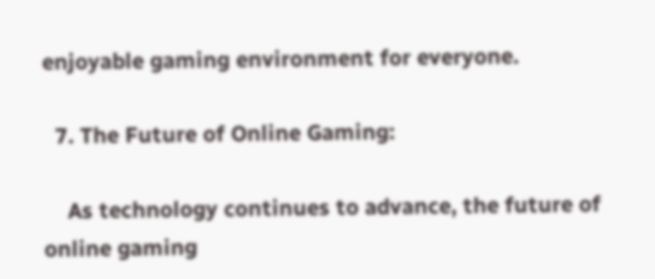enjoyable gaming environment for everyone.

  7. The Future of Online Gaming:

    As technology continues to advance, the future of online gaming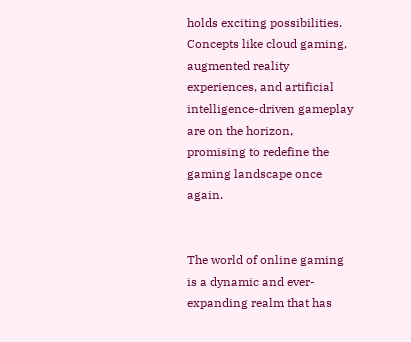holds exciting possibilities. Concepts like cloud gaming, augmented reality experiences, and artificial intelligence-driven gameplay are on the horizon, promising to redefine the gaming landscape once again.


The world of online gaming is a dynamic and ever-expanding realm that has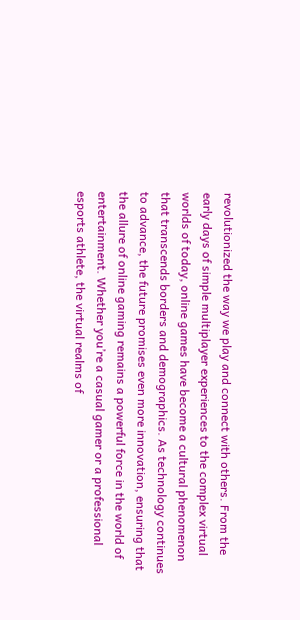revolutionized the way we play and connect with others. From the early days of simple multiplayer experiences to the complex virtual worlds of today, online games have become a cultural phenomenon that transcends borders and demographics. As technology continues to advance, the future promises even more innovation, ensuring that the allure of online gaming remains a powerful force in the world of entertainment. Whether you’re a casual gamer or a professional esports athlete, the virtual realms of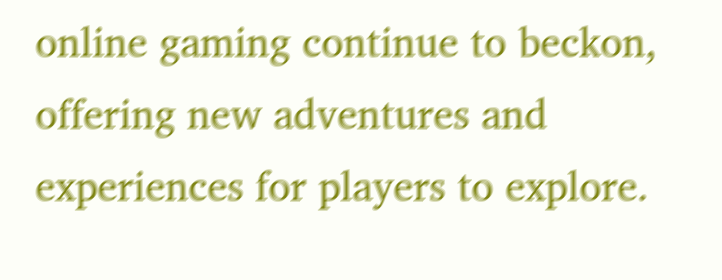online gaming continue to beckon, offering new adventures and experiences for players to explore.